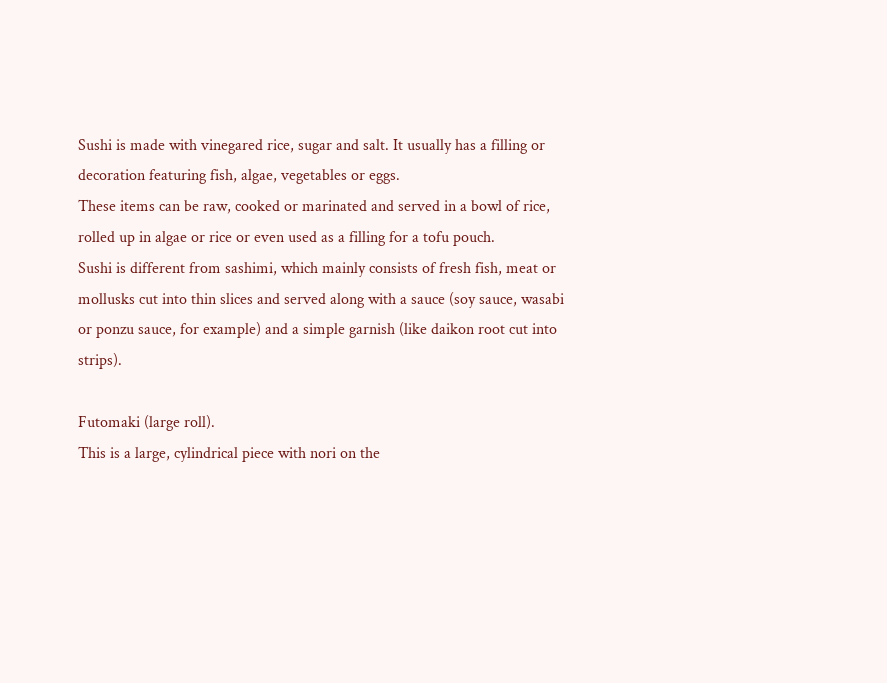Sushi is made with vinegared rice, sugar and salt. It usually has a filling or decoration featuring fish, algae, vegetables or eggs.
These items can be raw, cooked or marinated and served in a bowl of rice, rolled up in algae or rice or even used as a filling for a tofu pouch.
Sushi is different from sashimi, which mainly consists of fresh fish, meat or mollusks cut into thin slices and served along with a sauce (soy sauce, wasabi or ponzu sauce, for example) and a simple garnish (like daikon root cut into strips).

Futomaki (large roll).
This is a large, cylindrical piece with nori on the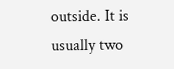outside. It is usually two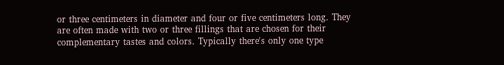or three centimeters in diameter and four or five centimeters long. They are often made with two or three fillings that are chosen for their complementary tastes and colors. Typically there's only one type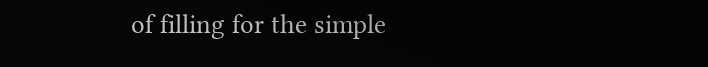of filling for the simple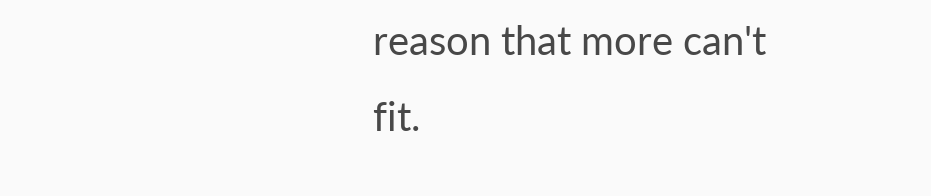reason that more can't fit.